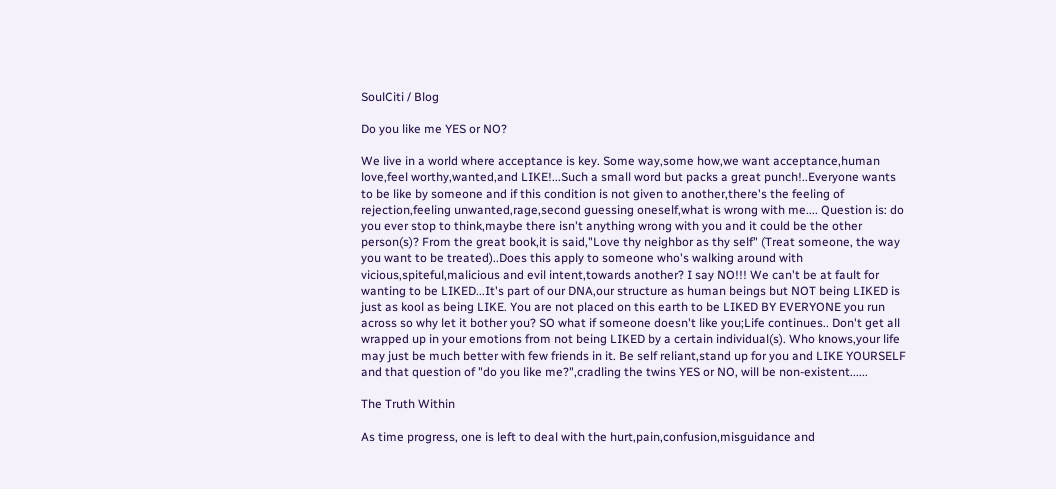SoulCiti / Blog

Do you like me YES or NO?

We live in a world where acceptance is key. Some way,some how,we want acceptance,human love,feel worthy,wanted,and LIKE!...Such a small word but packs a great punch!..Everyone wants to be like by someone and if this condition is not given to another,there's the feeling of rejection,feeling unwanted,rage,second guessing oneself,what is wrong with me.... Question is: do you ever stop to think,maybe there isn't anything wrong with you and it could be the other person(s)? From the great book,it is said,"Love thy neighbor as thy self" (Treat someone, the way you want to be treated)..Does this apply to someone who's walking around with vicious,spiteful,malicious and evil intent,towards another? I say NO!!! We can't be at fault for wanting to be LIKED...It's part of our DNA,our structure as human beings but NOT being LIKED is just as kool as being LIKE. You are not placed on this earth to be LIKED BY EVERYONE you run across so why let it bother you? SO what if someone doesn't like you;Life continues.. Don't get all wrapped up in your emotions from not being LIKED by a certain individual(s). Who knows,your life may just be much better with few friends in it. Be self reliant,stand up for you and LIKE YOURSELF and that question of "do you like me?",cradling the twins YES or NO, will be non-existent......

The Truth Within

As time progress, one is left to deal with the hurt,pain,confusion,misguidance and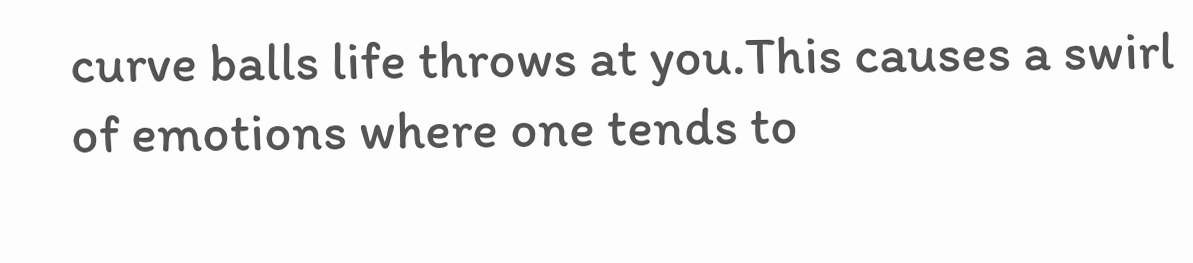curve balls life throws at you.This causes a swirl of emotions where one tends to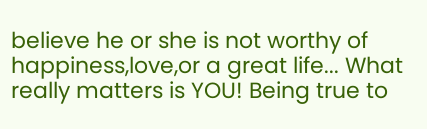believe he or she is not worthy of happiness,love,or a great life... What really matters is YOU! Being true to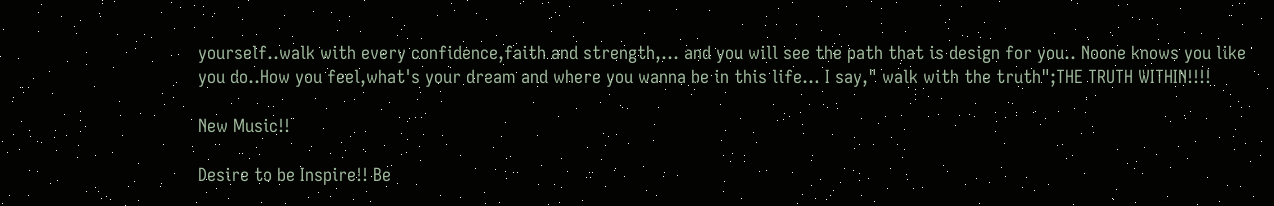yourself..walk with every confidence,faith and strength,... and you will see the path that is design for you.. Noone knows you like you do..How you feel,what's your dream and where you wanna be in this life... I say," walk with the truth";THE TRUTH WITHIN!!!!

New Music!!

Desire to be Inspire!! Be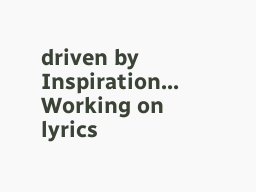driven by Inspiration... Working on lyrics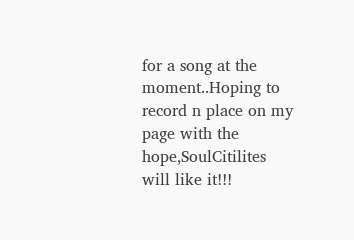for a song at the moment..Hoping to record n place on my page with the hope,SoulCitilites will like it!!!